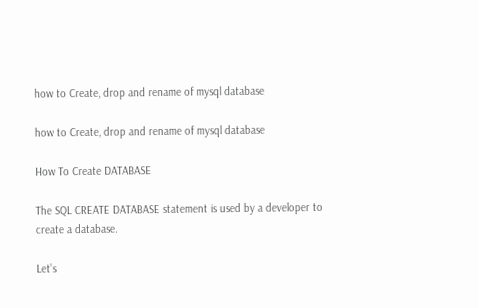how to Create, drop and rename of mysql database

how to Create, drop and rename of mysql database

How To Create DATABASE

The SQL CREATE DATABASE statement is used by a developer to create a database.

Let’s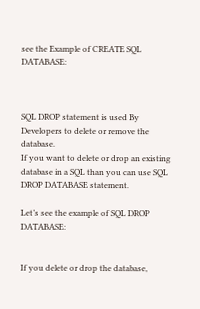see the Example of CREATE SQL DATABASE:



SQL DROP statement is used By Developers to delete or remove the database.
If you want to delete or drop an existing database in a SQL than you can use SQL DROP DATABASE statement.

Let’s see the example of SQL DROP DATABASE:


If you delete or drop the database,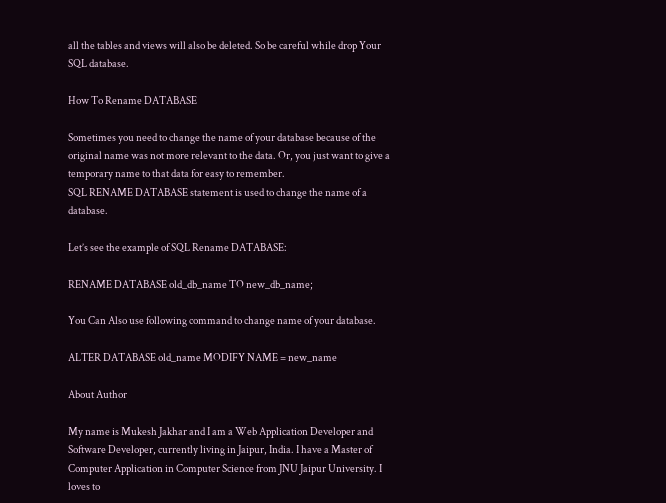all the tables and views will also be deleted. So be careful while drop Your SQL database.

How To Rename DATABASE

Sometimes you need to change the name of your database because of the original name was not more relevant to the data. Or, you just want to give a temporary name to that data for easy to remember.
SQL RENAME DATABASE statement is used to change the name of a database.

Let’s see the example of SQL Rename DATABASE:

RENAME DATABASE old_db_name TO new_db_name;

You Can Also use following command to change name of your database.

ALTER DATABASE old_name MODIFY NAME = new_name

About Author

My name is Mukesh Jakhar and I am a Web Application Developer and Software Developer, currently living in Jaipur, India. I have a Master of Computer Application in Computer Science from JNU Jaipur University. I loves to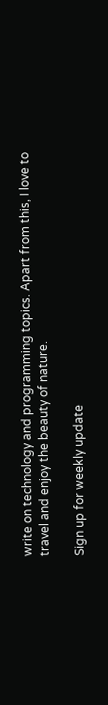write on technology and programming topics. Apart from this, I love to travel and enjoy the beauty of nature.

Sign up for weekly update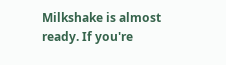Milkshake is almost ready. If you're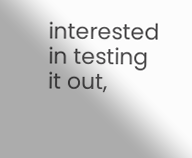interested in testing it out,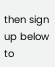then sign up below to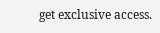get exclusive access.